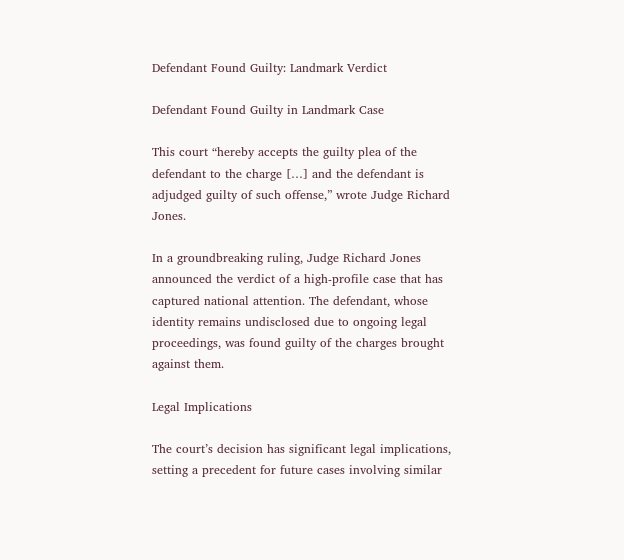Defendant Found Guilty: Landmark Verdict

Defendant Found Guilty in Landmark Case

This court “hereby accepts the guilty plea of the defendant to the charge […] and the defendant is adjudged guilty of such offense,” wrote Judge Richard Jones.

In a groundbreaking ruling, Judge Richard Jones announced the verdict of a high-profile case that has captured national attention. The defendant, whose identity remains undisclosed due to ongoing legal proceedings, was found guilty of the charges brought against them.

Legal Implications

The court’s decision has significant legal implications, setting a precedent for future cases involving similar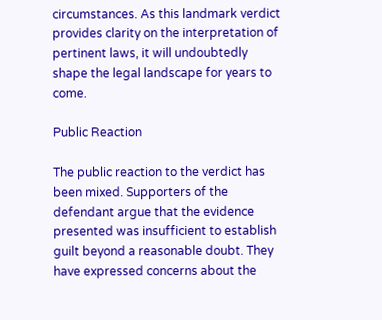circumstances. As this landmark verdict provides clarity on the interpretation of pertinent laws, it will undoubtedly shape the legal landscape for years to come.

Public Reaction

The public reaction to the verdict has been mixed. Supporters of the defendant argue that the evidence presented was insufficient to establish guilt beyond a reasonable doubt. They have expressed concerns about the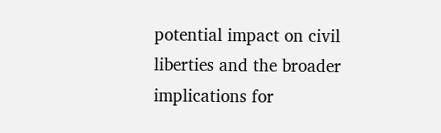potential impact on civil liberties and the broader implications for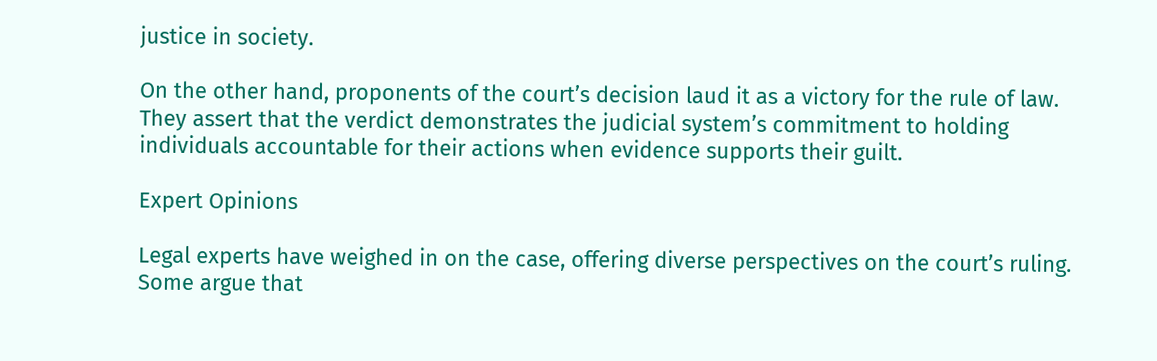justice in society.

On the other hand, proponents of the court’s decision laud it as a victory for the rule of law. They assert that the verdict demonstrates the judicial system’s commitment to holding individuals accountable for their actions when evidence supports their guilt.

Expert Opinions

Legal experts have weighed in on the case, offering diverse perspectives on the court’s ruling. Some argue that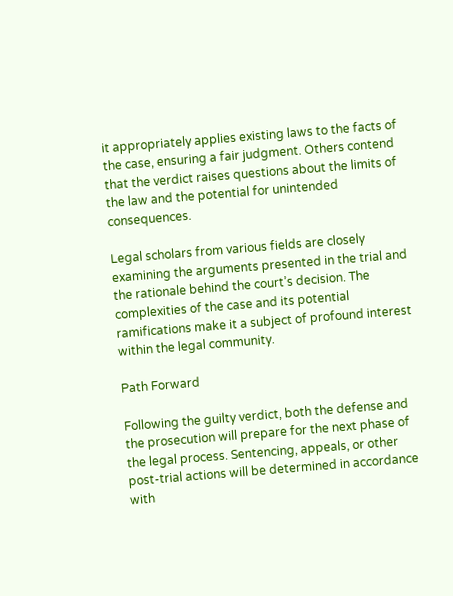it appropriately applies existing laws to the facts of the case, ensuring a fair judgment. Others contend that the verdict raises questions about the limits of the law and the potential for unintended consequences.

Legal scholars from various fields are closely examining the arguments presented in the trial and the rationale behind the court’s decision. The complexities of the case and its potential ramifications make it a subject of profound interest within the legal community.

Path Forward

Following the guilty verdict, both the defense and the prosecution will prepare for the next phase of the legal process. Sentencing, appeals, or other post-trial actions will be determined in accordance with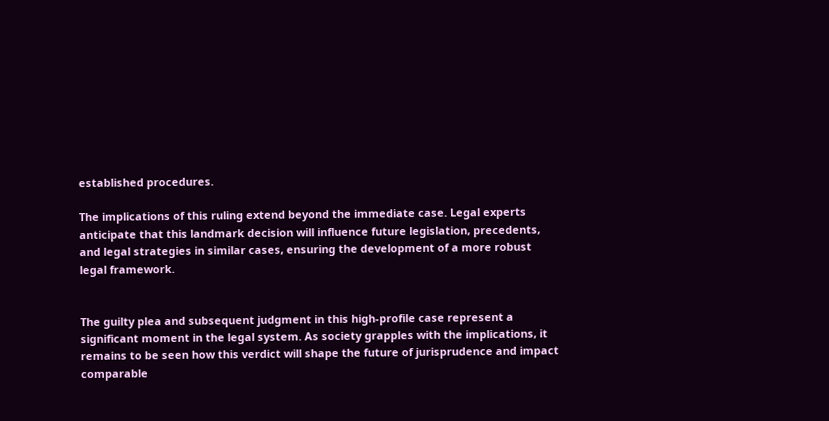established procedures.

The implications of this ruling extend beyond the immediate case. Legal experts anticipate that this landmark decision will influence future legislation, precedents, and legal strategies in similar cases, ensuring the development of a more robust legal framework.


The guilty plea and subsequent judgment in this high-profile case represent a significant moment in the legal system. As society grapples with the implications, it remains to be seen how this verdict will shape the future of jurisprudence and impact comparable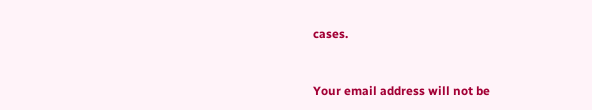cases.


Your email address will not be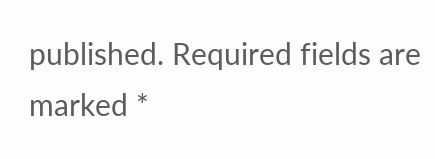published. Required fields are marked *